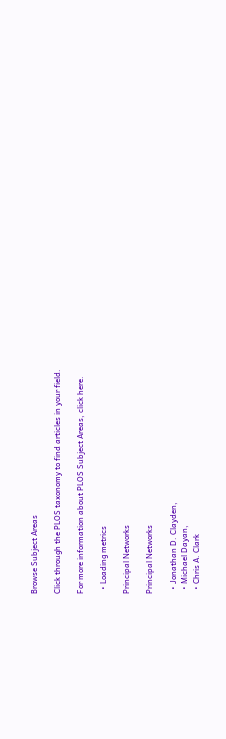Browse Subject Areas

Click through the PLOS taxonomy to find articles in your field.

For more information about PLOS Subject Areas, click here.

  • Loading metrics

Principal Networks

Principal Networks

  • Jonathan D. Clayden,
  • Michael Dayan,
  • Chris A. Clark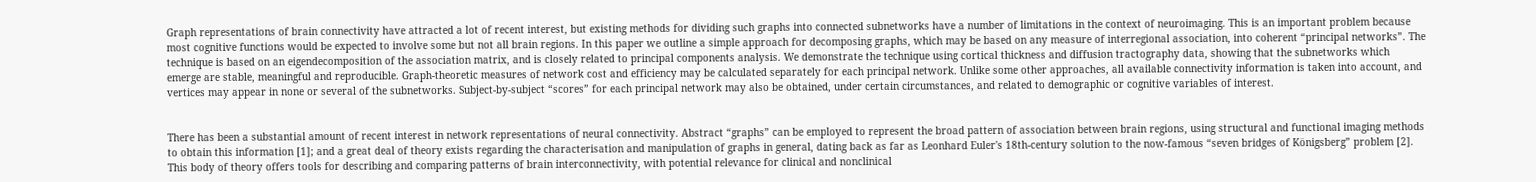Graph representations of brain connectivity have attracted a lot of recent interest, but existing methods for dividing such graphs into connected subnetworks have a number of limitations in the context of neuroimaging. This is an important problem because most cognitive functions would be expected to involve some but not all brain regions. In this paper we outline a simple approach for decomposing graphs, which may be based on any measure of interregional association, into coherent “principal networks”. The technique is based on an eigendecomposition of the association matrix, and is closely related to principal components analysis. We demonstrate the technique using cortical thickness and diffusion tractography data, showing that the subnetworks which emerge are stable, meaningful and reproducible. Graph-theoretic measures of network cost and efficiency may be calculated separately for each principal network. Unlike some other approaches, all available connectivity information is taken into account, and vertices may appear in none or several of the subnetworks. Subject-by-subject “scores” for each principal network may also be obtained, under certain circumstances, and related to demographic or cognitive variables of interest.


There has been a substantial amount of recent interest in network representations of neural connectivity. Abstract “graphs” can be employed to represent the broad pattern of association between brain regions, using structural and functional imaging methods to obtain this information [1]; and a great deal of theory exists regarding the characterisation and manipulation of graphs in general, dating back as far as Leonhard Euler's 18th-century solution to the now-famous “seven bridges of Königsberg” problem [2]. This body of theory offers tools for describing and comparing patterns of brain interconnectivity, with potential relevance for clinical and nonclinical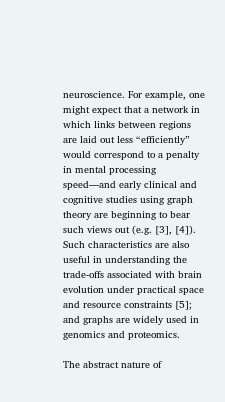neuroscience. For example, one might expect that a network in which links between regions are laid out less “efficiently” would correspond to a penalty in mental processing speed—and early clinical and cognitive studies using graph theory are beginning to bear such views out (e.g. [3], [4]). Such characteristics are also useful in understanding the trade-offs associated with brain evolution under practical space and resource constraints [5]; and graphs are widely used in genomics and proteomics.

The abstract nature of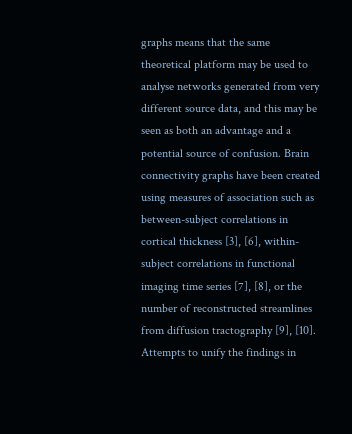graphs means that the same theoretical platform may be used to analyse networks generated from very different source data, and this may be seen as both an advantage and a potential source of confusion. Brain connectivity graphs have been created using measures of association such as between-subject correlations in cortical thickness [3], [6], within-subject correlations in functional imaging time series [7], [8], or the number of reconstructed streamlines from diffusion tractography [9], [10]. Attempts to unify the findings in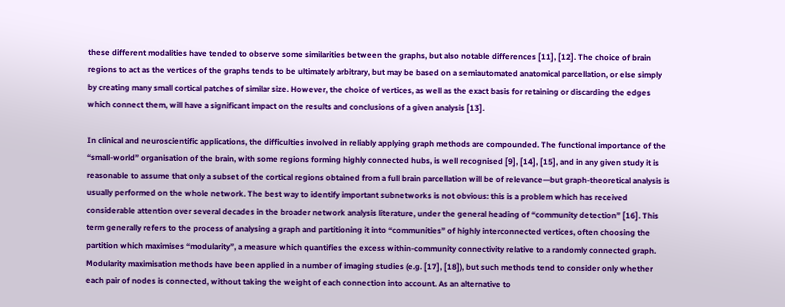these different modalities have tended to observe some similarities between the graphs, but also notable differences [11], [12]. The choice of brain regions to act as the vertices of the graphs tends to be ultimately arbitrary, but may be based on a semiautomated anatomical parcellation, or else simply by creating many small cortical patches of similar size. However, the choice of vertices, as well as the exact basis for retaining or discarding the edges which connect them, will have a significant impact on the results and conclusions of a given analysis [13].

In clinical and neuroscientific applications, the difficulties involved in reliably applying graph methods are compounded. The functional importance of the “small-world” organisation of the brain, with some regions forming highly connected hubs, is well recognised [9], [14], [15], and in any given study it is reasonable to assume that only a subset of the cortical regions obtained from a full brain parcellation will be of relevance—but graph-theoretical analysis is usually performed on the whole network. The best way to identify important subnetworks is not obvious: this is a problem which has received considerable attention over several decades in the broader network analysis literature, under the general heading of “community detection” [16]. This term generally refers to the process of analysing a graph and partitioning it into “communities” of highly interconnected vertices, often choosing the partition which maximises “modularity”, a measure which quantifies the excess within-community connectivity relative to a randomly connected graph. Modularity maximisation methods have been applied in a number of imaging studies (e.g. [17], [18]), but such methods tend to consider only whether each pair of nodes is connected, without taking the weight of each connection into account. As an alternative to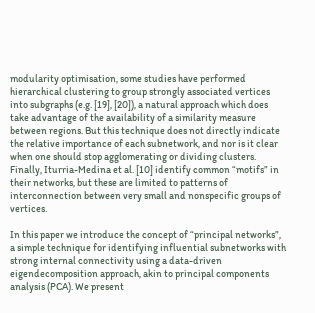modularity optimisation, some studies have performed hierarchical clustering to group strongly associated vertices into subgraphs (e.g. [19], [20]), a natural approach which does take advantage of the availability of a similarity measure between regions. But this technique does not directly indicate the relative importance of each subnetwork, and nor is it clear when one should stop agglomerating or dividing clusters. Finally, Iturria-Medina et al. [10] identify common “motifs” in their networks, but these are limited to patterns of interconnection between very small and nonspecific groups of vertices.

In this paper we introduce the concept of “principal networks”, a simple technique for identifying influential subnetworks with strong internal connectivity using a data-driven eigendecomposition approach, akin to principal components analysis (PCA). We present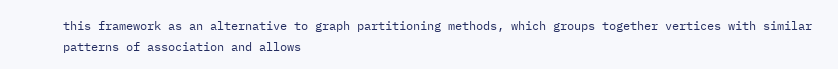this framework as an alternative to graph partitioning methods, which groups together vertices with similar patterns of association and allows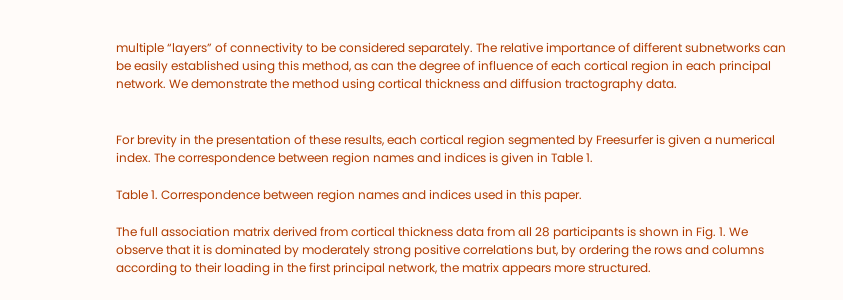multiple “layers” of connectivity to be considered separately. The relative importance of different subnetworks can be easily established using this method, as can the degree of influence of each cortical region in each principal network. We demonstrate the method using cortical thickness and diffusion tractography data.


For brevity in the presentation of these results, each cortical region segmented by Freesurfer is given a numerical index. The correspondence between region names and indices is given in Table 1.

Table 1. Correspondence between region names and indices used in this paper.

The full association matrix derived from cortical thickness data from all 28 participants is shown in Fig. 1. We observe that it is dominated by moderately strong positive correlations but, by ordering the rows and columns according to their loading in the first principal network, the matrix appears more structured.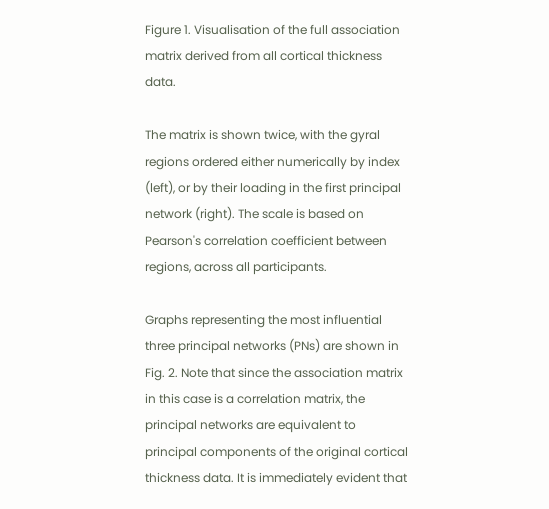Figure 1. Visualisation of the full association matrix derived from all cortical thickness data.

The matrix is shown twice, with the gyral regions ordered either numerically by index (left), or by their loading in the first principal network (right). The scale is based on Pearson's correlation coefficient between regions, across all participants.

Graphs representing the most influential three principal networks (PNs) are shown in Fig. 2. Note that since the association matrix in this case is a correlation matrix, the principal networks are equivalent to principal components of the original cortical thickness data. It is immediately evident that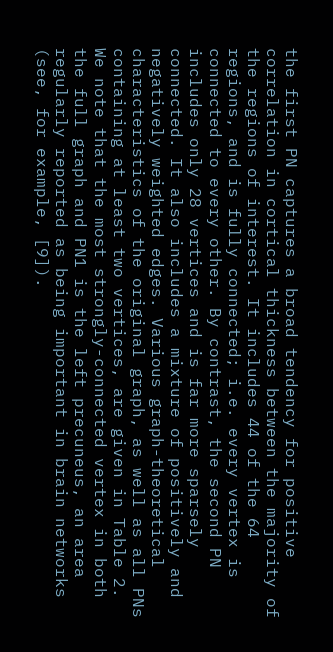the first PN captures a broad tendency for positive correlation in cortical thickness between the majority of the regions of interest. It includes 44 of the 64 regions, and is fully connected; i.e. every vertex is connected to every other. By contrast, the second PN includes only 28 vertices and is far more sparsely connected. It also includes a mixture of positively and negatively weighted edges. Various graph-theoretical characteristics of the original graph, as well as all PNs containing at least two vertices, are given in Table 2. We note that the most strongly-connected vertex in both the full graph and PN1 is the left precuneus, an area regularly reported as being important in brain networks (see, for example, [9]).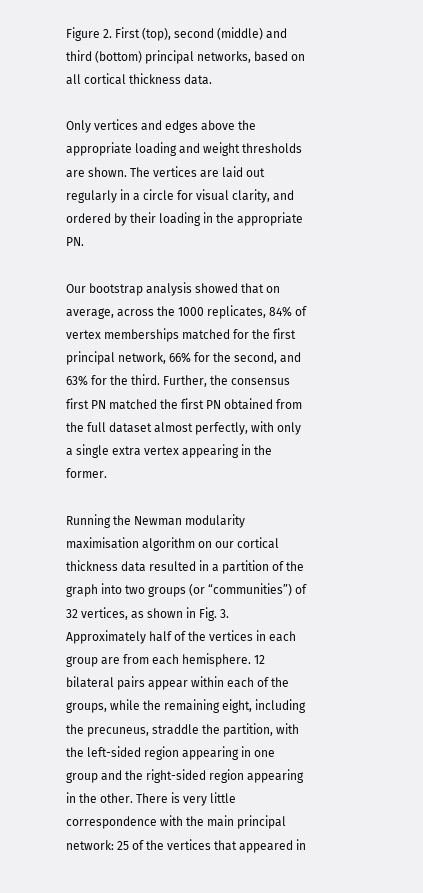Figure 2. First (top), second (middle) and third (bottom) principal networks, based on all cortical thickness data.

Only vertices and edges above the appropriate loading and weight thresholds are shown. The vertices are laid out regularly in a circle for visual clarity, and ordered by their loading in the appropriate PN.

Our bootstrap analysis showed that on average, across the 1000 replicates, 84% of vertex memberships matched for the first principal network, 66% for the second, and 63% for the third. Further, the consensus first PN matched the first PN obtained from the full dataset almost perfectly, with only a single extra vertex appearing in the former.

Running the Newman modularity maximisation algorithm on our cortical thickness data resulted in a partition of the graph into two groups (or “communities”) of 32 vertices, as shown in Fig. 3. Approximately half of the vertices in each group are from each hemisphere. 12 bilateral pairs appear within each of the groups, while the remaining eight, including the precuneus, straddle the partition, with the left-sided region appearing in one group and the right-sided region appearing in the other. There is very little correspondence with the main principal network: 25 of the vertices that appeared in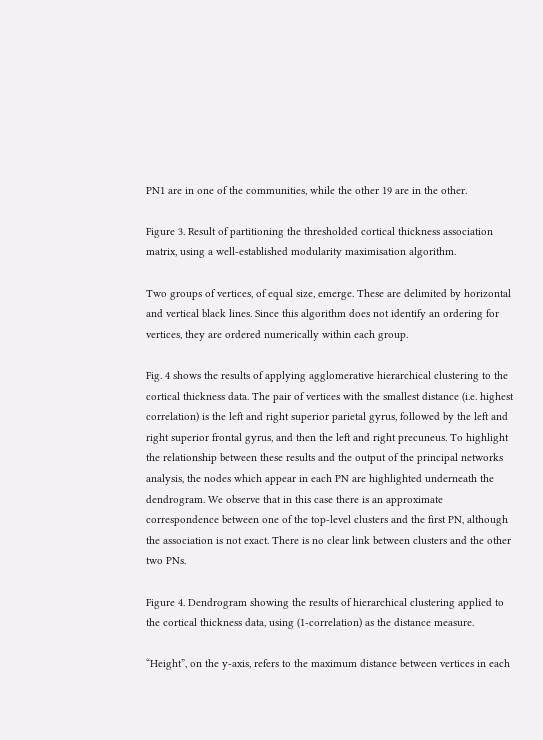PN1 are in one of the communities, while the other 19 are in the other.

Figure 3. Result of partitioning the thresholded cortical thickness association matrix, using a well-established modularity maximisation algorithm.

Two groups of vertices, of equal size, emerge. These are delimited by horizontal and vertical black lines. Since this algorithm does not identify an ordering for vertices, they are ordered numerically within each group.

Fig. 4 shows the results of applying agglomerative hierarchical clustering to the cortical thickness data. The pair of vertices with the smallest distance (i.e. highest correlation) is the left and right superior parietal gyrus, followed by the left and right superior frontal gyrus, and then the left and right precuneus. To highlight the relationship between these results and the output of the principal networks analysis, the nodes which appear in each PN are highlighted underneath the dendrogram. We observe that in this case there is an approximate correspondence between one of the top-level clusters and the first PN, although the association is not exact. There is no clear link between clusters and the other two PNs.

Figure 4. Dendrogram showing the results of hierarchical clustering applied to the cortical thickness data, using (1-correlation) as the distance measure.

“Height”, on the y-axis, refers to the maximum distance between vertices in each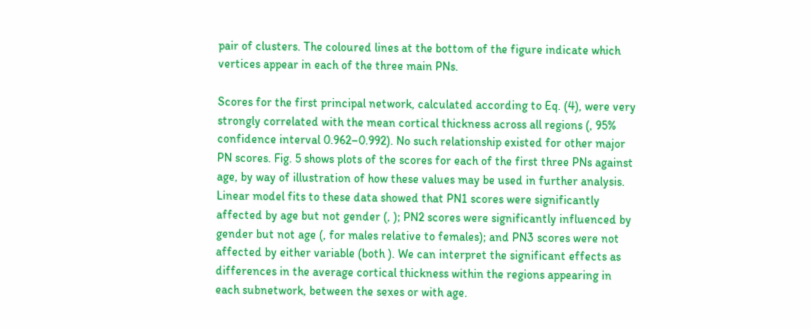pair of clusters. The coloured lines at the bottom of the figure indicate which vertices appear in each of the three main PNs.

Scores for the first principal network, calculated according to Eq. (4), were very strongly correlated with the mean cortical thickness across all regions (, 95% confidence interval 0.962–0.992). No such relationship existed for other major PN scores. Fig. 5 shows plots of the scores for each of the first three PNs against age, by way of illustration of how these values may be used in further analysis. Linear model fits to these data showed that PN1 scores were significantly affected by age but not gender (, ); PN2 scores were significantly influenced by gender but not age (, for males relative to females); and PN3 scores were not affected by either variable (both ). We can interpret the significant effects as differences in the average cortical thickness within the regions appearing in each subnetwork, between the sexes or with age.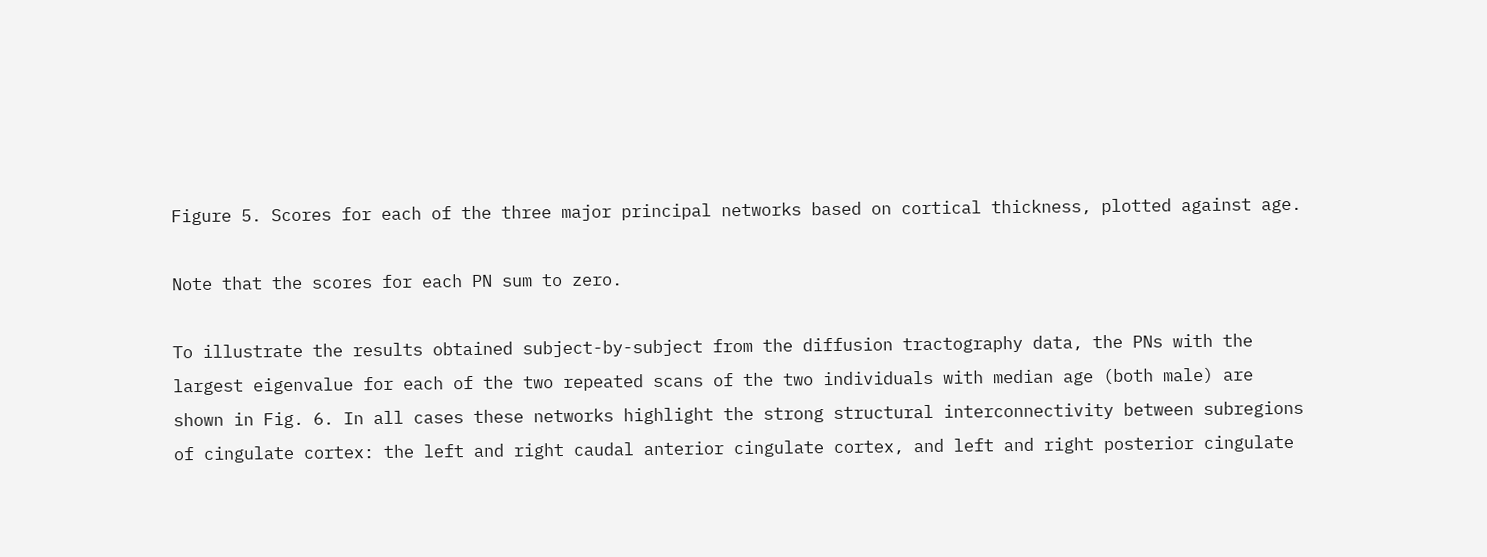Figure 5. Scores for each of the three major principal networks based on cortical thickness, plotted against age.

Note that the scores for each PN sum to zero.

To illustrate the results obtained subject-by-subject from the diffusion tractography data, the PNs with the largest eigenvalue for each of the two repeated scans of the two individuals with median age (both male) are shown in Fig. 6. In all cases these networks highlight the strong structural interconnectivity between subregions of cingulate cortex: the left and right caudal anterior cingulate cortex, and left and right posterior cingulate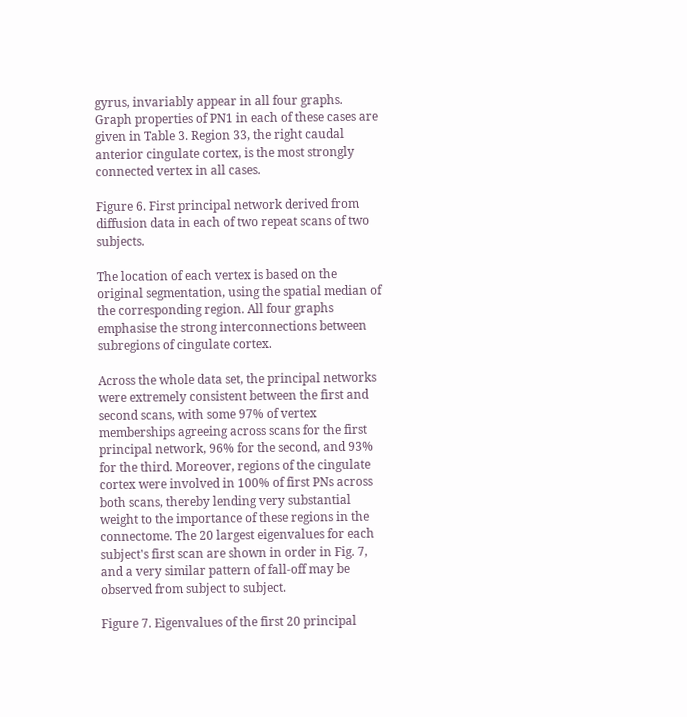gyrus, invariably appear in all four graphs. Graph properties of PN1 in each of these cases are given in Table 3. Region 33, the right caudal anterior cingulate cortex, is the most strongly connected vertex in all cases.

Figure 6. First principal network derived from diffusion data in each of two repeat scans of two subjects.

The location of each vertex is based on the original segmentation, using the spatial median of the corresponding region. All four graphs emphasise the strong interconnections between subregions of cingulate cortex.

Across the whole data set, the principal networks were extremely consistent between the first and second scans, with some 97% of vertex memberships agreeing across scans for the first principal network, 96% for the second, and 93% for the third. Moreover, regions of the cingulate cortex were involved in 100% of first PNs across both scans, thereby lending very substantial weight to the importance of these regions in the connectome. The 20 largest eigenvalues for each subject's first scan are shown in order in Fig. 7, and a very similar pattern of fall-off may be observed from subject to subject.

Figure 7. Eigenvalues of the first 20 principal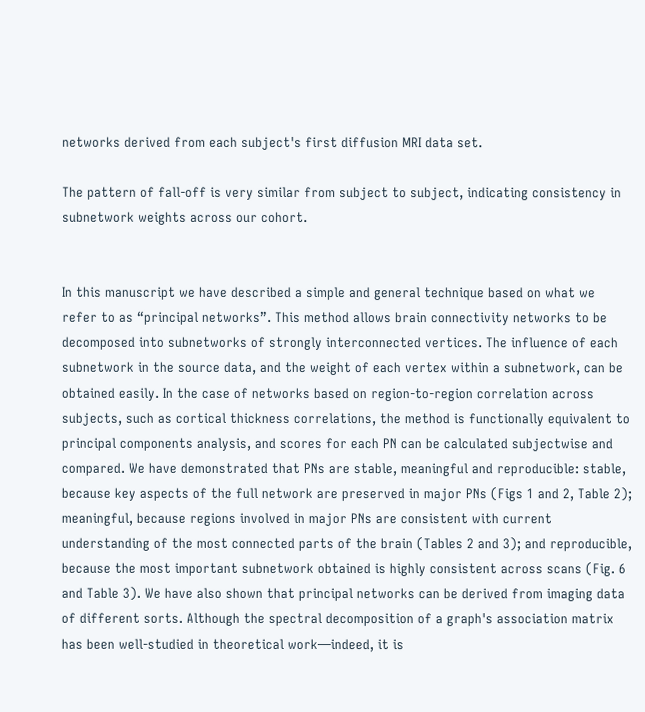networks derived from each subject's first diffusion MRI data set.

The pattern of fall-off is very similar from subject to subject, indicating consistency in subnetwork weights across our cohort.


In this manuscript we have described a simple and general technique based on what we refer to as “principal networks”. This method allows brain connectivity networks to be decomposed into subnetworks of strongly interconnected vertices. The influence of each subnetwork in the source data, and the weight of each vertex within a subnetwork, can be obtained easily. In the case of networks based on region-to-region correlation across subjects, such as cortical thickness correlations, the method is functionally equivalent to principal components analysis, and scores for each PN can be calculated subjectwise and compared. We have demonstrated that PNs are stable, meaningful and reproducible: stable, because key aspects of the full network are preserved in major PNs (Figs 1 and 2, Table 2); meaningful, because regions involved in major PNs are consistent with current understanding of the most connected parts of the brain (Tables 2 and 3); and reproducible, because the most important subnetwork obtained is highly consistent across scans (Fig. 6 and Table 3). We have also shown that principal networks can be derived from imaging data of different sorts. Although the spectral decomposition of a graph's association matrix has been well-studied in theoretical work—indeed, it is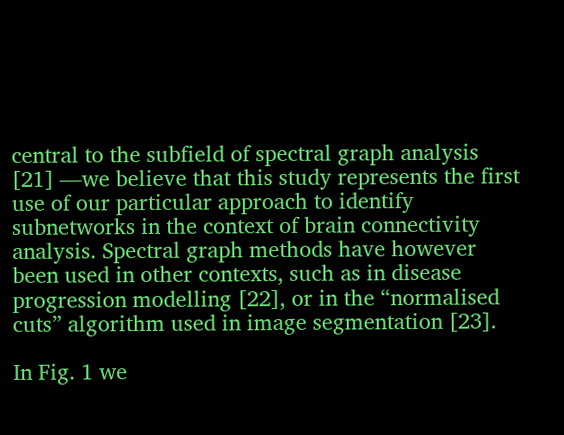central to the subfield of spectral graph analysis [21] —we believe that this study represents the first use of our particular approach to identify subnetworks in the context of brain connectivity analysis. Spectral graph methods have however been used in other contexts, such as in disease progression modelling [22], or in the “normalised cuts” algorithm used in image segmentation [23].

In Fig. 1 we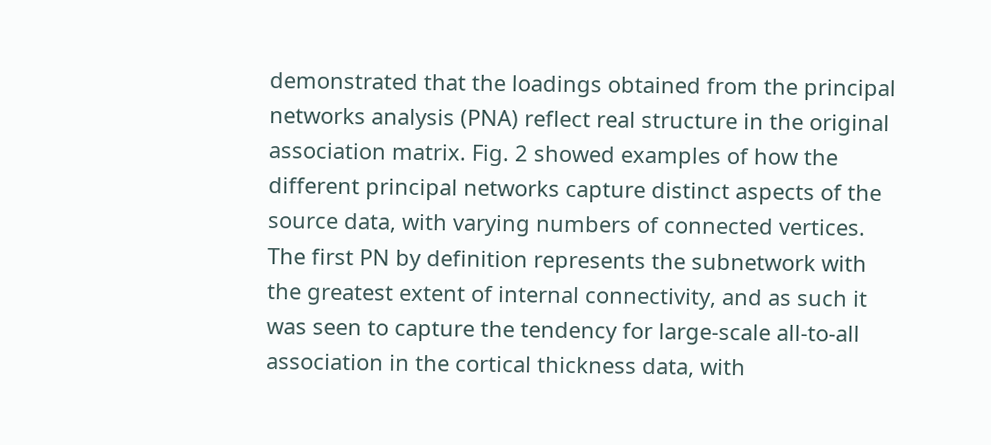demonstrated that the loadings obtained from the principal networks analysis (PNA) reflect real structure in the original association matrix. Fig. 2 showed examples of how the different principal networks capture distinct aspects of the source data, with varying numbers of connected vertices. The first PN by definition represents the subnetwork with the greatest extent of internal connectivity, and as such it was seen to capture the tendency for large-scale all-to-all association in the cortical thickness data, with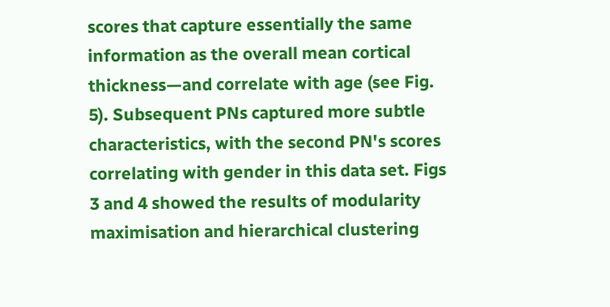scores that capture essentially the same information as the overall mean cortical thickness—and correlate with age (see Fig. 5). Subsequent PNs captured more subtle characteristics, with the second PN's scores correlating with gender in this data set. Figs 3 and 4 showed the results of modularity maximisation and hierarchical clustering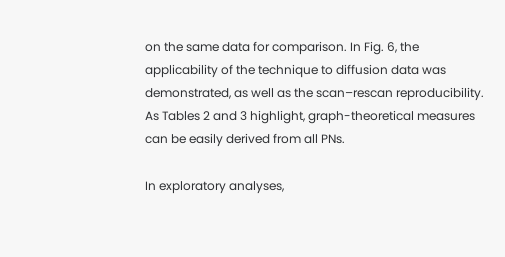on the same data for comparison. In Fig. 6, the applicability of the technique to diffusion data was demonstrated, as well as the scan–rescan reproducibility. As Tables 2 and 3 highlight, graph-theoretical measures can be easily derived from all PNs.

In exploratory analyses,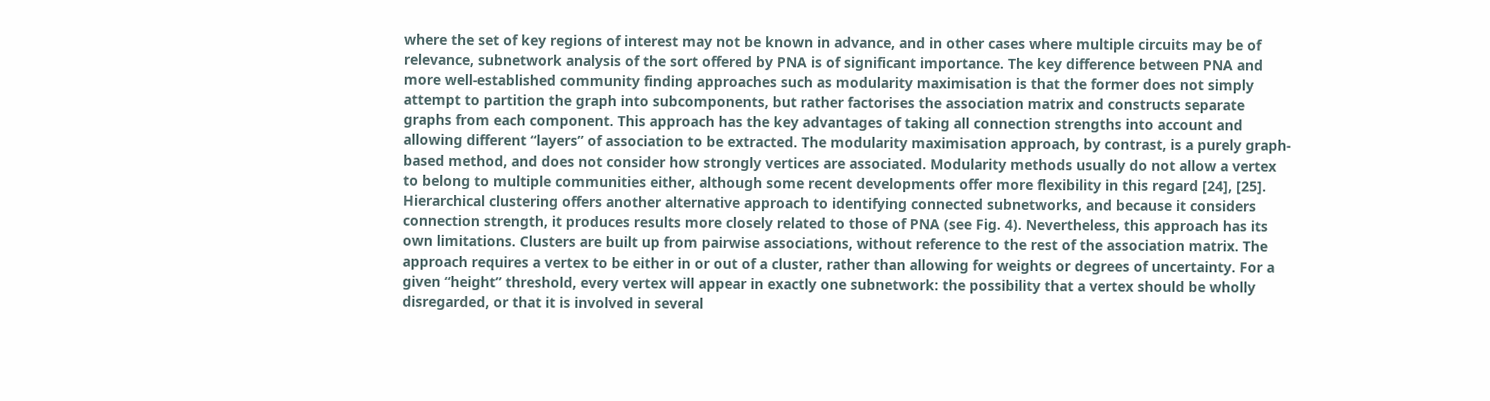where the set of key regions of interest may not be known in advance, and in other cases where multiple circuits may be of relevance, subnetwork analysis of the sort offered by PNA is of significant importance. The key difference between PNA and more well-established community finding approaches such as modularity maximisation is that the former does not simply attempt to partition the graph into subcomponents, but rather factorises the association matrix and constructs separate graphs from each component. This approach has the key advantages of taking all connection strengths into account and allowing different “layers” of association to be extracted. The modularity maximisation approach, by contrast, is a purely graph-based method, and does not consider how strongly vertices are associated. Modularity methods usually do not allow a vertex to belong to multiple communities either, although some recent developments offer more flexibility in this regard [24], [25]. Hierarchical clustering offers another alternative approach to identifying connected subnetworks, and because it considers connection strength, it produces results more closely related to those of PNA (see Fig. 4). Nevertheless, this approach has its own limitations. Clusters are built up from pairwise associations, without reference to the rest of the association matrix. The approach requires a vertex to be either in or out of a cluster, rather than allowing for weights or degrees of uncertainty. For a given “height” threshold, every vertex will appear in exactly one subnetwork: the possibility that a vertex should be wholly disregarded, or that it is involved in several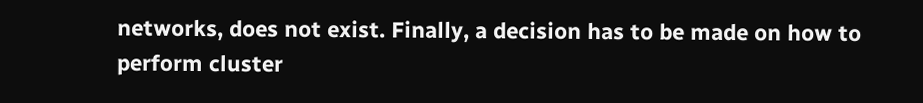networks, does not exist. Finally, a decision has to be made on how to perform cluster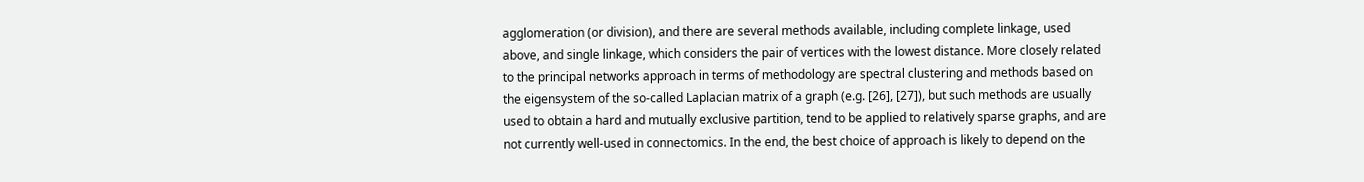agglomeration (or division), and there are several methods available, including complete linkage, used above, and single linkage, which considers the pair of vertices with the lowest distance. More closely related to the principal networks approach in terms of methodology are spectral clustering and methods based on the eigensystem of the so-called Laplacian matrix of a graph (e.g. [26], [27]), but such methods are usually used to obtain a hard and mutually exclusive partition, tend to be applied to relatively sparse graphs, and are not currently well-used in connectomics. In the end, the best choice of approach is likely to depend on the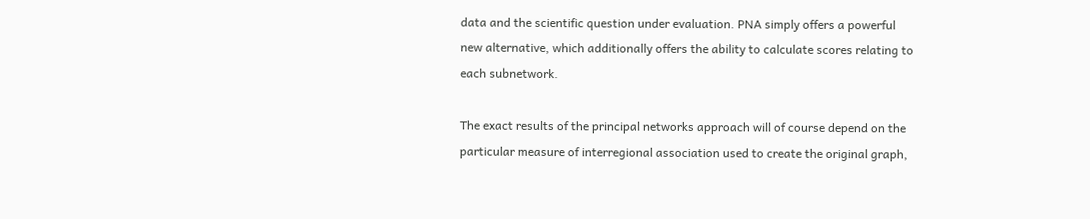data and the scientific question under evaluation. PNA simply offers a powerful new alternative, which additionally offers the ability to calculate scores relating to each subnetwork.

The exact results of the principal networks approach will of course depend on the particular measure of interregional association used to create the original graph,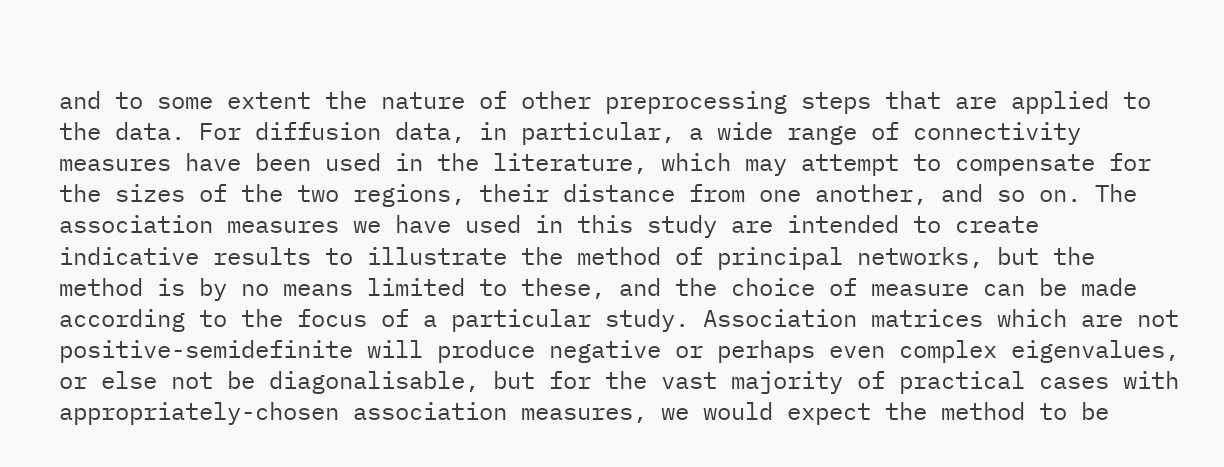and to some extent the nature of other preprocessing steps that are applied to the data. For diffusion data, in particular, a wide range of connectivity measures have been used in the literature, which may attempt to compensate for the sizes of the two regions, their distance from one another, and so on. The association measures we have used in this study are intended to create indicative results to illustrate the method of principal networks, but the method is by no means limited to these, and the choice of measure can be made according to the focus of a particular study. Association matrices which are not positive-semidefinite will produce negative or perhaps even complex eigenvalues, or else not be diagonalisable, but for the vast majority of practical cases with appropriately-chosen association measures, we would expect the method to be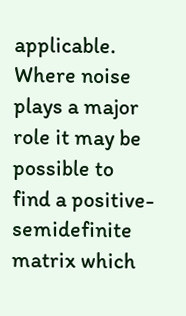applicable. Where noise plays a major role it may be possible to find a positive-semidefinite matrix which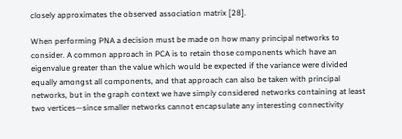closely approximates the observed association matrix [28].

When performing PNA a decision must be made on how many principal networks to consider. A common approach in PCA is to retain those components which have an eigenvalue greater than the value which would be expected if the variance were divided equally amongst all components, and that approach can also be taken with principal networks, but in the graph context we have simply considered networks containing at least two vertices—since smaller networks cannot encapsulate any interesting connectivity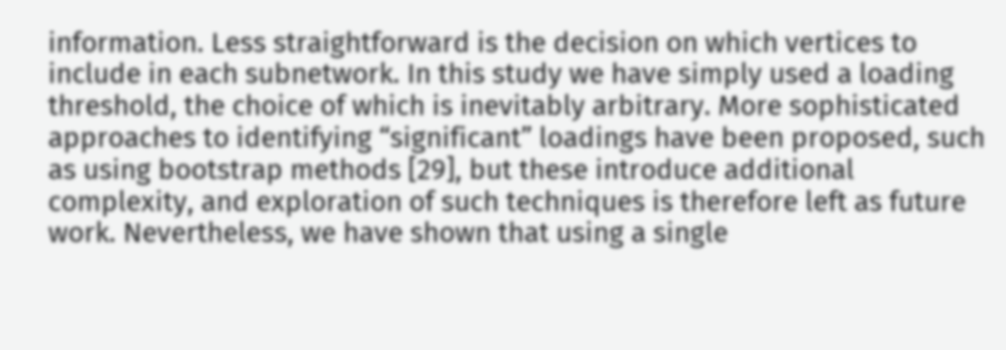information. Less straightforward is the decision on which vertices to include in each subnetwork. In this study we have simply used a loading threshold, the choice of which is inevitably arbitrary. More sophisticated approaches to identifying “significant” loadings have been proposed, such as using bootstrap methods [29], but these introduce additional complexity, and exploration of such techniques is therefore left as future work. Nevertheless, we have shown that using a single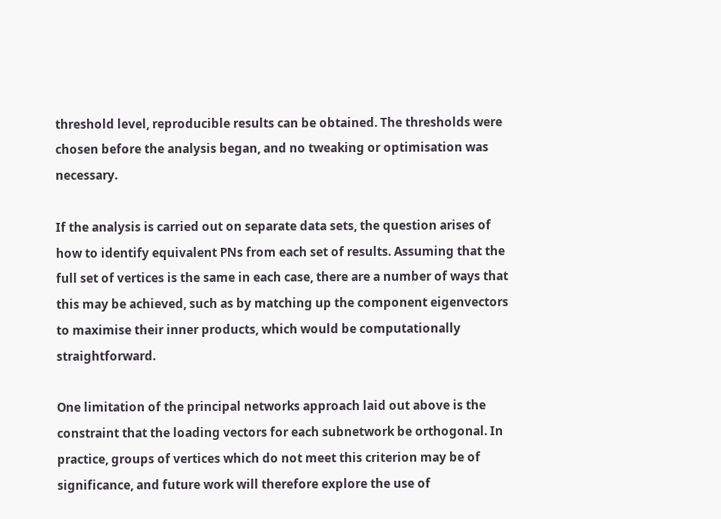threshold level, reproducible results can be obtained. The thresholds were chosen before the analysis began, and no tweaking or optimisation was necessary.

If the analysis is carried out on separate data sets, the question arises of how to identify equivalent PNs from each set of results. Assuming that the full set of vertices is the same in each case, there are a number of ways that this may be achieved, such as by matching up the component eigenvectors to maximise their inner products, which would be computationally straightforward.

One limitation of the principal networks approach laid out above is the constraint that the loading vectors for each subnetwork be orthogonal. In practice, groups of vertices which do not meet this criterion may be of significance, and future work will therefore explore the use of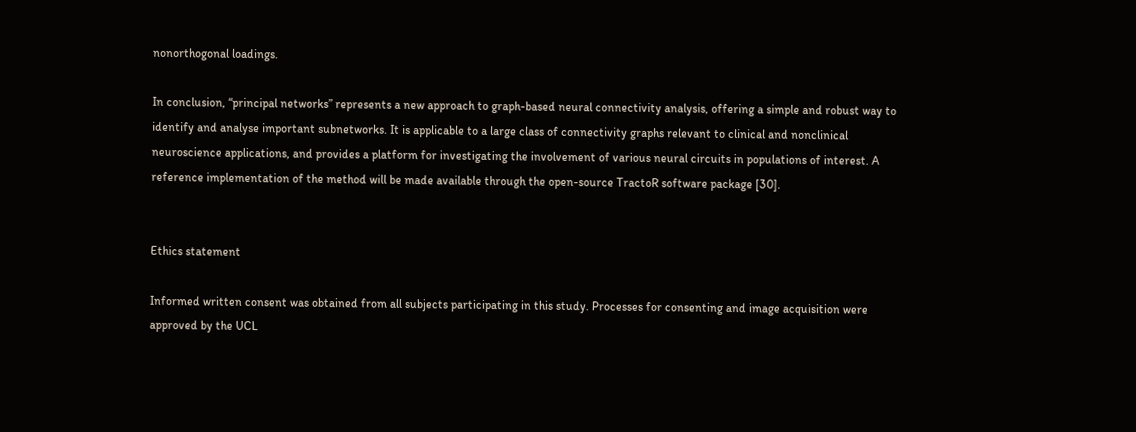nonorthogonal loadings.

In conclusion, “principal networks” represents a new approach to graph-based neural connectivity analysis, offering a simple and robust way to identify and analyse important subnetworks. It is applicable to a large class of connectivity graphs relevant to clinical and nonclinical neuroscience applications, and provides a platform for investigating the involvement of various neural circuits in populations of interest. A reference implementation of the method will be made available through the open-source TractoR software package [30].


Ethics statement

Informed written consent was obtained from all subjects participating in this study. Processes for consenting and image acquisition were approved by the UCL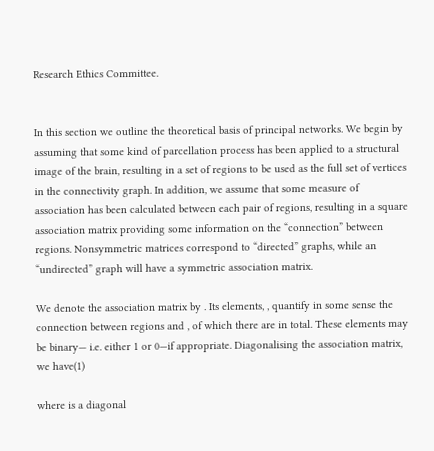Research Ethics Committee.


In this section we outline the theoretical basis of principal networks. We begin by assuming that some kind of parcellation process has been applied to a structural image of the brain, resulting in a set of regions to be used as the full set of vertices in the connectivity graph. In addition, we assume that some measure of association has been calculated between each pair of regions, resulting in a square association matrix providing some information on the “connection” between regions. Nonsymmetric matrices correspond to “directed” graphs, while an “undirected” graph will have a symmetric association matrix.

We denote the association matrix by . Its elements, , quantify in some sense the connection between regions and , of which there are in total. These elements may be binary— i.e. either 1 or 0—if appropriate. Diagonalising the association matrix, we have(1)

where is a diagonal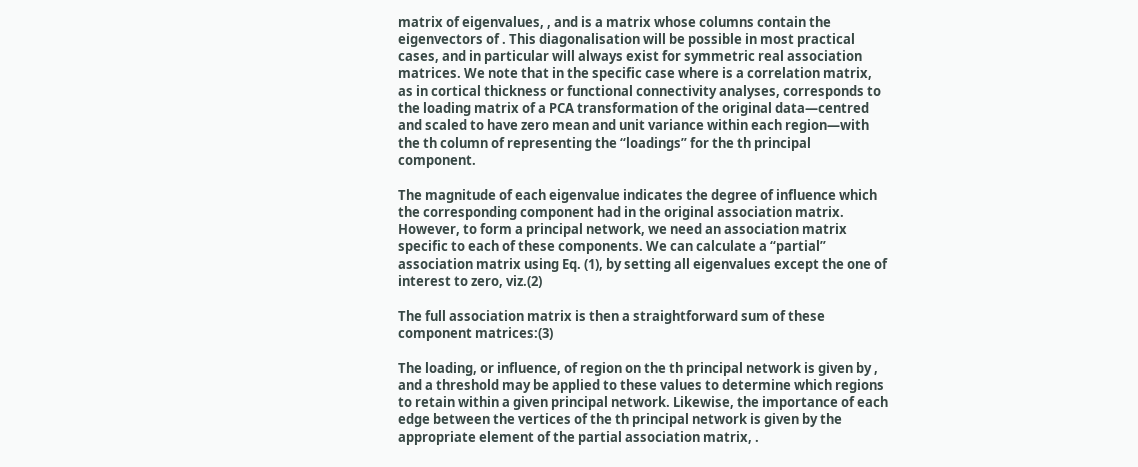matrix of eigenvalues, , and is a matrix whose columns contain the eigenvectors of . This diagonalisation will be possible in most practical cases, and in particular will always exist for symmetric real association matrices. We note that in the specific case where is a correlation matrix, as in cortical thickness or functional connectivity analyses, corresponds to the loading matrix of a PCA transformation of the original data—centred and scaled to have zero mean and unit variance within each region—with the th column of representing the “loadings” for the th principal component.

The magnitude of each eigenvalue indicates the degree of influence which the corresponding component had in the original association matrix. However, to form a principal network, we need an association matrix specific to each of these components. We can calculate a “partial” association matrix using Eq. (1), by setting all eigenvalues except the one of interest to zero, viz.(2)

The full association matrix is then a straightforward sum of these component matrices:(3)

The loading, or influence, of region on the th principal network is given by , and a threshold may be applied to these values to determine which regions to retain within a given principal network. Likewise, the importance of each edge between the vertices of the th principal network is given by the appropriate element of the partial association matrix, .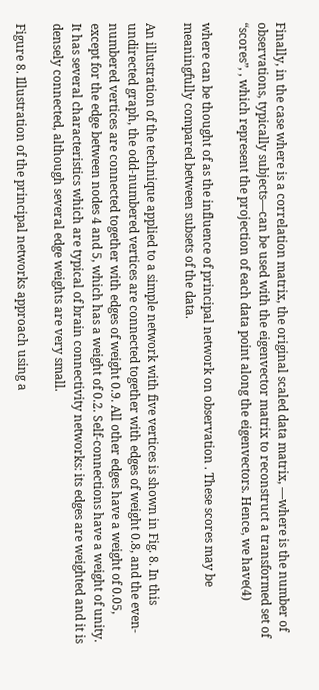Finally, in the case where is a correlation matrix, the original scaled data matrix, —where is the number of observations, typically subjects—can be used with the eigenvector matrix to reconstruct a transformed set of “scores”, , which represent the projection of each data point along the eigenvectors. Hence, we have(4)

where can be thought of as the influence of principal network on observation . These scores may be meaningfully compared between subsets of the data.

An illustration of the technique applied to a simple network with five vertices is shown in Fig. 8. In this undirected graph, the odd-numbered vertices are connected together with edges of weight 0.8, and the even-numbered vertices are connected together with edges of weight 0.9. All other edges have a weight of 0.05, except for the edge between nodes 4 and 5, which has a weight of 0.2. Self-connections have a weight of unity. It has several characteristics which are typical of brain connectivity networks: its edges are weighted and it is densely connected, although several edge weights are very small.

Figure 8. Illustration of the principal networks approach using a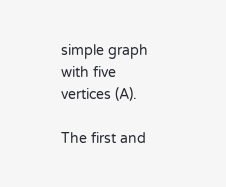simple graph with five vertices (A).

The first and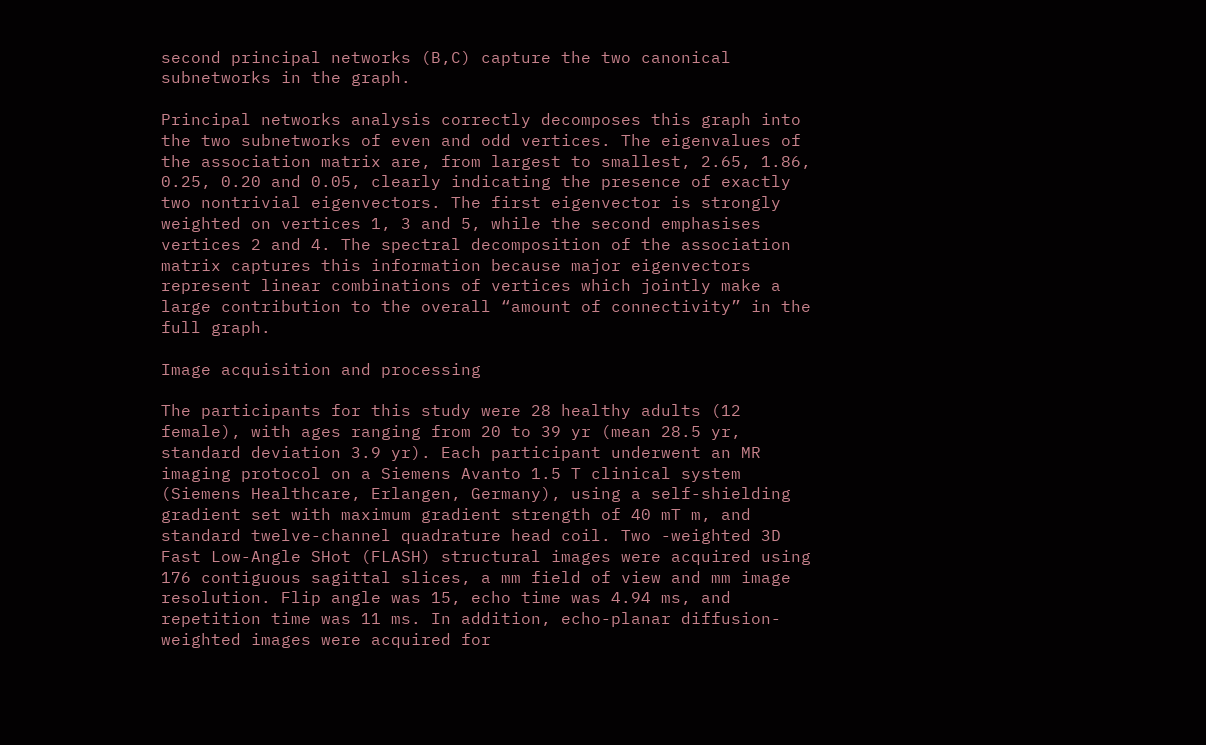second principal networks (B,C) capture the two canonical subnetworks in the graph.

Principal networks analysis correctly decomposes this graph into the two subnetworks of even and odd vertices. The eigenvalues of the association matrix are, from largest to smallest, 2.65, 1.86, 0.25, 0.20 and 0.05, clearly indicating the presence of exactly two nontrivial eigenvectors. The first eigenvector is strongly weighted on vertices 1, 3 and 5, while the second emphasises vertices 2 and 4. The spectral decomposition of the association matrix captures this information because major eigenvectors represent linear combinations of vertices which jointly make a large contribution to the overall “amount of connectivity” in the full graph.

Image acquisition and processing

The participants for this study were 28 healthy adults (12 female), with ages ranging from 20 to 39 yr (mean 28.5 yr, standard deviation 3.9 yr). Each participant underwent an MR imaging protocol on a Siemens Avanto 1.5 T clinical system (Siemens Healthcare, Erlangen, Germany), using a self-shielding gradient set with maximum gradient strength of 40 mT m, and standard twelve-channel quadrature head coil. Two -weighted 3D Fast Low-Angle SHot (FLASH) structural images were acquired using 176 contiguous sagittal slices, a mm field of view and mm image resolution. Flip angle was 15, echo time was 4.94 ms, and repetition time was 11 ms. In addition, echo-planar diffusion-weighted images were acquired for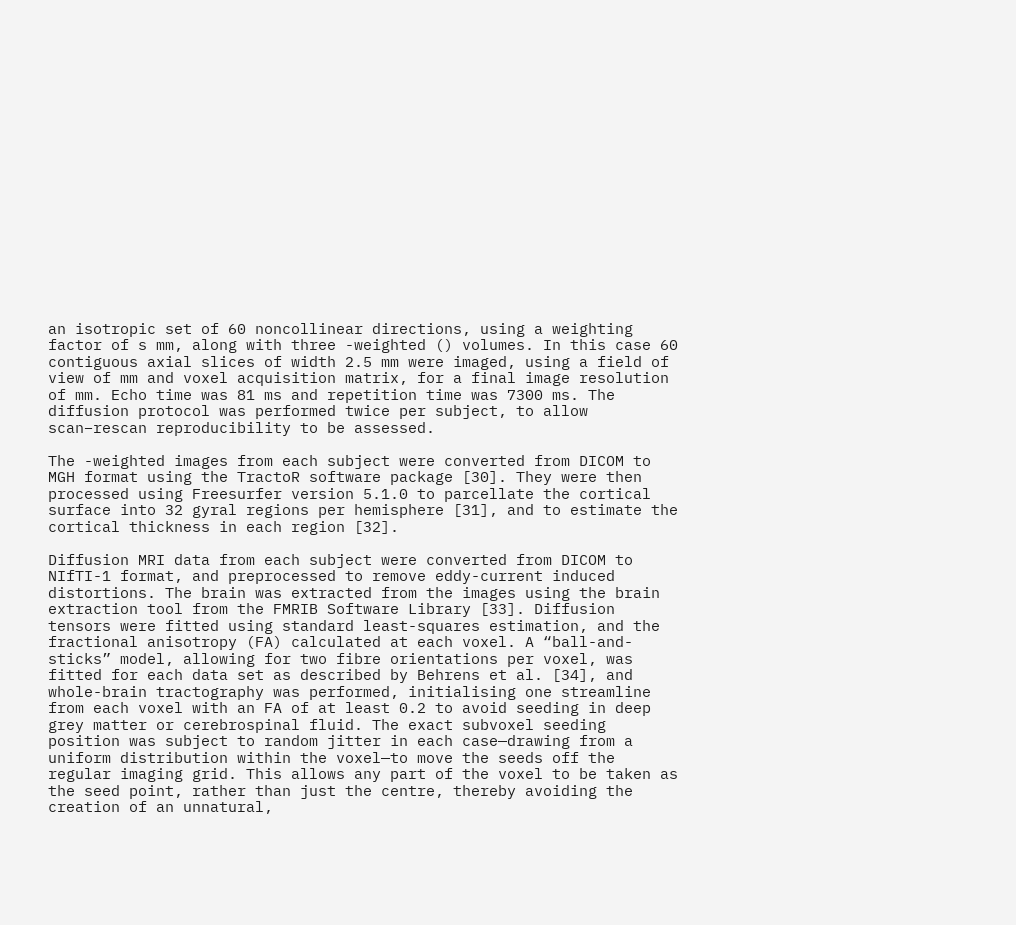an isotropic set of 60 noncollinear directions, using a weighting factor of s mm, along with three -weighted () volumes. In this case 60 contiguous axial slices of width 2.5 mm were imaged, using a field of view of mm and voxel acquisition matrix, for a final image resolution of mm. Echo time was 81 ms and repetition time was 7300 ms. The diffusion protocol was performed twice per subject, to allow scan–rescan reproducibility to be assessed.

The -weighted images from each subject were converted from DICOM to MGH format using the TractoR software package [30]. They were then processed using Freesurfer version 5.1.0 to parcellate the cortical surface into 32 gyral regions per hemisphere [31], and to estimate the cortical thickness in each region [32].

Diffusion MRI data from each subject were converted from DICOM to NIfTI-1 format, and preprocessed to remove eddy-current induced distortions. The brain was extracted from the images using the brain extraction tool from the FMRIB Software Library [33]. Diffusion tensors were fitted using standard least-squares estimation, and the fractional anisotropy (FA) calculated at each voxel. A “ball-and-sticks” model, allowing for two fibre orientations per voxel, was fitted for each data set as described by Behrens et al. [34], and whole-brain tractography was performed, initialising one streamline from each voxel with an FA of at least 0.2 to avoid seeding in deep grey matter or cerebrospinal fluid. The exact subvoxel seeding position was subject to random jitter in each case—drawing from a uniform distribution within the voxel—to move the seeds off the regular imaging grid. This allows any part of the voxel to be taken as the seed point, rather than just the centre, thereby avoiding the creation of an unnatural,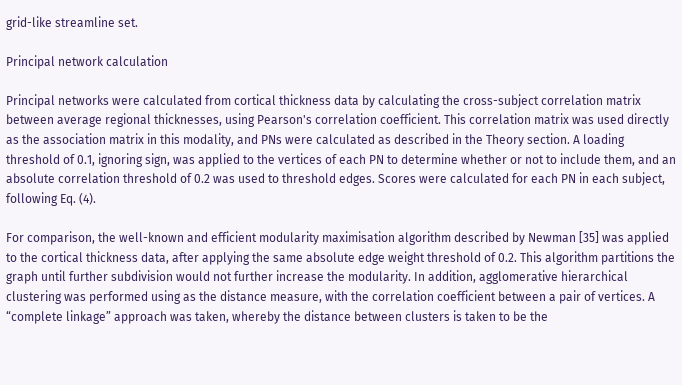grid-like streamline set.

Principal network calculation

Principal networks were calculated from cortical thickness data by calculating the cross-subject correlation matrix between average regional thicknesses, using Pearson's correlation coefficient. This correlation matrix was used directly as the association matrix in this modality, and PNs were calculated as described in the Theory section. A loading threshold of 0.1, ignoring sign, was applied to the vertices of each PN to determine whether or not to include them, and an absolute correlation threshold of 0.2 was used to threshold edges. Scores were calculated for each PN in each subject, following Eq. (4).

For comparison, the well-known and efficient modularity maximisation algorithm described by Newman [35] was applied to the cortical thickness data, after applying the same absolute edge weight threshold of 0.2. This algorithm partitions the graph until further subdivision would not further increase the modularity. In addition, agglomerative hierarchical clustering was performed using as the distance measure, with the correlation coefficient between a pair of vertices. A “complete linkage” approach was taken, whereby the distance between clusters is taken to be the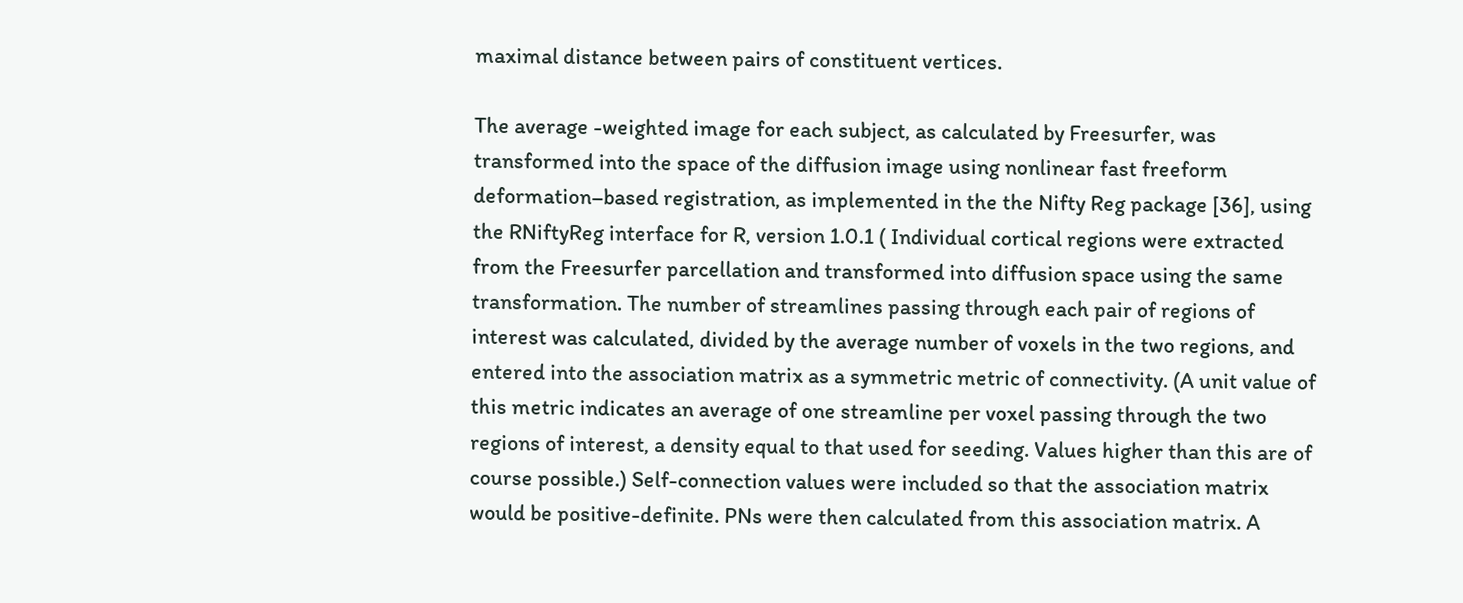maximal distance between pairs of constituent vertices.

The average -weighted image for each subject, as calculated by Freesurfer, was transformed into the space of the diffusion image using nonlinear fast freeform deformation–based registration, as implemented in the the Nifty Reg package [36], using the RNiftyReg interface for R, version 1.0.1 ( Individual cortical regions were extracted from the Freesurfer parcellation and transformed into diffusion space using the same transformation. The number of streamlines passing through each pair of regions of interest was calculated, divided by the average number of voxels in the two regions, and entered into the association matrix as a symmetric metric of connectivity. (A unit value of this metric indicates an average of one streamline per voxel passing through the two regions of interest, a density equal to that used for seeding. Values higher than this are of course possible.) Self-connection values were included so that the association matrix would be positive-definite. PNs were then calculated from this association matrix. A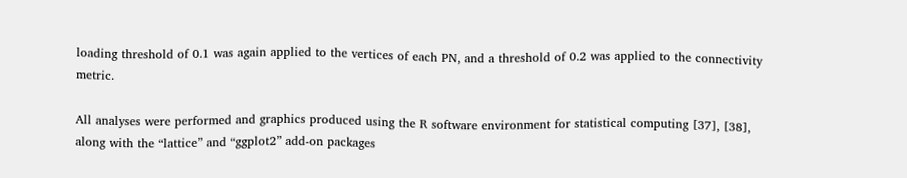loading threshold of 0.1 was again applied to the vertices of each PN, and a threshold of 0.2 was applied to the connectivity metric.

All analyses were performed and graphics produced using the R software environment for statistical computing [37], [38], along with the “lattice” and “ggplot2” add-on packages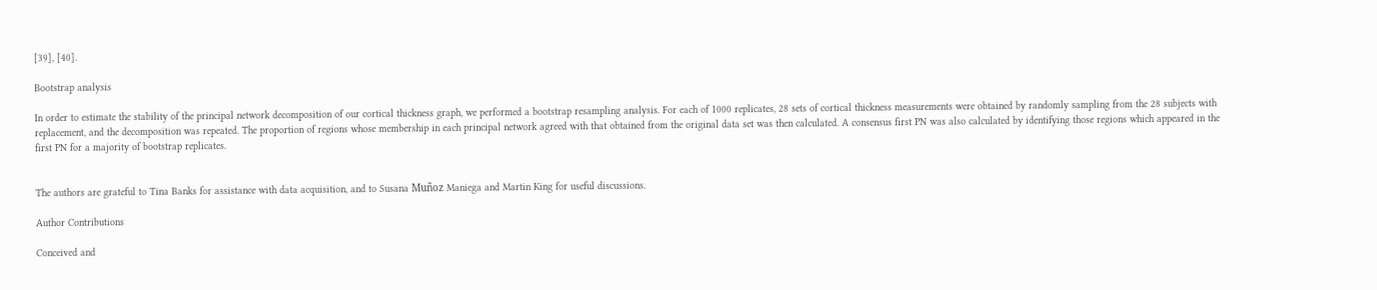[39], [40].

Bootstrap analysis

In order to estimate the stability of the principal network decomposition of our cortical thickness graph, we performed a bootstrap resampling analysis. For each of 1000 replicates, 28 sets of cortical thickness measurements were obtained by randomly sampling from the 28 subjects with replacement, and the decomposition was repeated. The proportion of regions whose membership in each principal network agreed with that obtained from the original data set was then calculated. A consensus first PN was also calculated by identifying those regions which appeared in the first PN for a majority of bootstrap replicates.


The authors are grateful to Tina Banks for assistance with data acquisition, and to Susana Muñoz Maniega and Martin King for useful discussions.

Author Contributions

Conceived and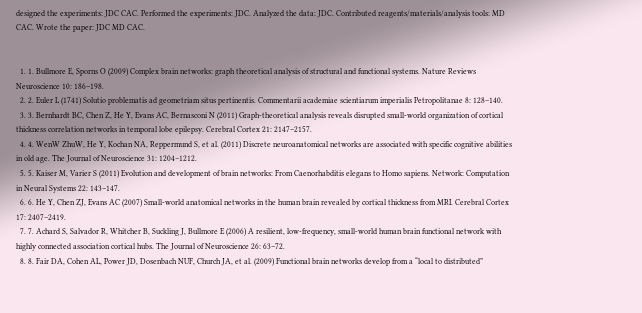designed the experiments: JDC CAC. Performed the experiments: JDC. Analyzed the data: JDC. Contributed reagents/materials/analysis tools: MD CAC. Wrote the paper: JDC MD CAC.


  1. 1. Bullmore E, Sporns O (2009) Complex brain networks: graph theoretical analysis of structural and functional systems. Nature Reviews Neuroscience 10: 186–198.
  2. 2. Euler L (1741) Solutio problematis ad geometriam situs pertinentis. Commentarii academiae scientiarum imperialis Petropolitanae 8: 128–140.
  3. 3. Bernhardt BC, Chen Z, He Y, Evans AC, Bernasconi N (2011) Graph-theoretical analysis reveals disrupted small-world organization of cortical thickness correlation networks in temporal lobe epilepsy. Cerebral Cortex 21: 2147–2157.
  4. 4. WenW ZhuW, He Y, Kochan NA, Reppermund S, et al. (2011) Discrete neuroanatomical networks are associated with specific cognitive abilities in old age. The Journal of Neuroscience 31: 1204–1212.
  5. 5. Kaiser M, Varier S (2011) Evolution and development of brain networks: From Caenorhabditis elegans to Homo sapiens. Network: Computation in Neural Systems 22: 143–147.
  6. 6. He Y, Chen ZJ, Evans AC (2007) Small-world anatomical networks in the human brain revealed by cortical thickness from MRI. Cerebral Cortex 17: 2407–2419.
  7. 7. Achard S, Salvador R, Whitcher B, Suckling J, Bullmore E (2006) A resilient, low-frequency, small-world human brain functional network with highly connected association cortical hubs. The Journal of Neuroscience 26: 63–72.
  8. 8. Fair DA, Cohen AL, Power JD, Dosenbach NUF, Church JA, et al. (2009) Functional brain networks develop from a “local to distributed”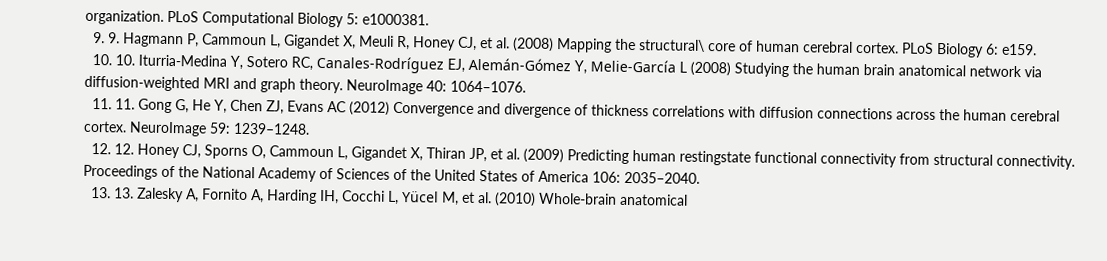organization. PLoS Computational Biology 5: e1000381.
  9. 9. Hagmann P, Cammoun L, Gigandet X, Meuli R, Honey CJ, et al. (2008) Mapping the structural\ core of human cerebral cortex. PLoS Biology 6: e159.
  10. 10. Iturria-Medina Y, Sotero RC, Canales-Rodríguez EJ, Alemán-Gómez Y, Melie-García L (2008) Studying the human brain anatomical network via diffusion-weighted MRI and graph theory. NeuroImage 40: 1064–1076.
  11. 11. Gong G, He Y, Chen ZJ, Evans AC (2012) Convergence and divergence of thickness correlations with diffusion connections across the human cerebral cortex. NeuroImage 59: 1239–1248.
  12. 12. Honey CJ, Sporns O, Cammoun L, Gigandet X, Thiran JP, et al. (2009) Predicting human restingstate functional connectivity from structural connectivity. Proceedings of the National Academy of Sciences of the United States of America 106: 2035–2040.
  13. 13. Zalesky A, Fornito A, Harding IH, Cocchi L, Yücel M, et al. (2010) Whole-brain anatomical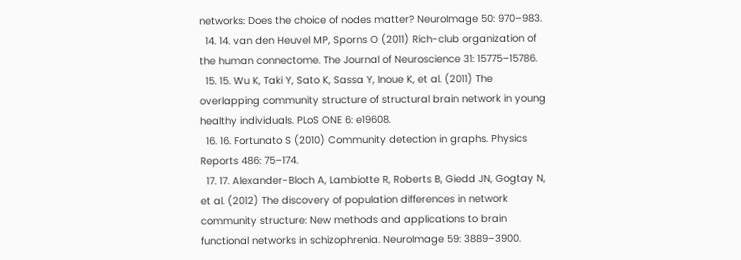networks: Does the choice of nodes matter? NeuroImage 50: 970–983.
  14. 14. van den Heuvel MP, Sporns O (2011) Rich-club organization of the human connectome. The Journal of Neuroscience 31: 15775–15786.
  15. 15. Wu K, Taki Y, Sato K, Sassa Y, Inoue K, et al. (2011) The overlapping community structure of structural brain network in young healthy individuals. PLoS ONE 6: e19608.
  16. 16. Fortunato S (2010) Community detection in graphs. Physics Reports 486: 75–174.
  17. 17. Alexander-Bloch A, Lambiotte R, Roberts B, Giedd JN, Gogtay N, et al. (2012) The discovery of population differences in network community structure: New methods and applications to brain functional networks in schizophrenia. NeuroImage 59: 3889–3900.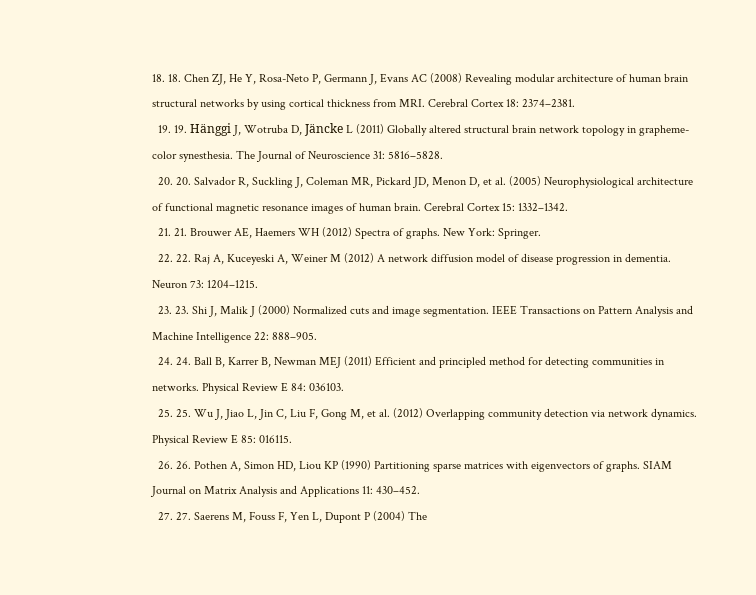18. 18. Chen ZJ, He Y, Rosa-Neto P, Germann J, Evans AC (2008) Revealing modular architecture of human brain structural networks by using cortical thickness from MRI. Cerebral Cortex 18: 2374–2381.
  19. 19. Hänggi J, Wotruba D, Jäncke L (2011) Globally altered structural brain network topology in grapheme-color synesthesia. The Journal of Neuroscience 31: 5816–5828.
  20. 20. Salvador R, Suckling J, Coleman MR, Pickard JD, Menon D, et al. (2005) Neurophysiological architecture of functional magnetic resonance images of human brain. Cerebral Cortex 15: 1332–1342.
  21. 21. Brouwer AE, Haemers WH (2012) Spectra of graphs. New York: Springer.
  22. 22. Raj A, Kuceyeski A, Weiner M (2012) A network diffusion model of disease progression in dementia. Neuron 73: 1204–1215.
  23. 23. Shi J, Malik J (2000) Normalized cuts and image segmentation. IEEE Transactions on Pattern Analysis and Machine Intelligence 22: 888–905.
  24. 24. Ball B, Karrer B, Newman MEJ (2011) Efficient and principled method for detecting communities in networks. Physical Review E 84: 036103.
  25. 25. Wu J, Jiao L, Jin C, Liu F, Gong M, et al. (2012) Overlapping community detection via network dynamics. Physical Review E 85: 016115.
  26. 26. Pothen A, Simon HD, Liou KP (1990) Partitioning sparse matrices with eigenvectors of graphs. SIAM Journal on Matrix Analysis and Applications 11: 430–452.
  27. 27. Saerens M, Fouss F, Yen L, Dupont P (2004) The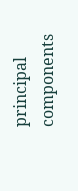principal components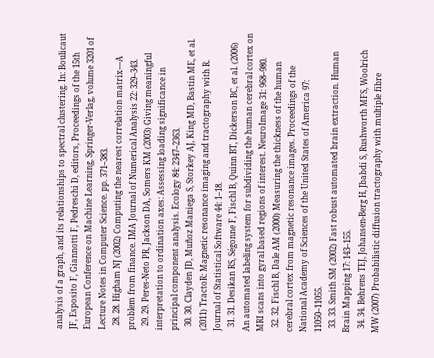analysis of a graph, and its relationships to spectral clustering. In: Boulicaut JF, Esposito F, Giannotti F, Pedreschi D, editors, Proceedings of the 15th European Conference on Machine Learning, Springer-Verlag, volume 3201 of Lecture Notes in Computer Science. pp. 371–383.
  28. 28. Higham NJ (2002) Computing the nearest correlation matrix—A problem from finance. IMA Journal of Numerical Analysis 22: 329–343.
  29. 29. Peres-Neto PR, Jackson DA, Somers KM (2003) Giving meaningful interpretation to ordination axes: Assessing loading significance in principal component analysis. Ecology 84: 2347–2363.
  30. 30. Clayden JD, Muñoz Maniega S, Storkey AJ, King MD, Bastin ME, et al. (2011) TractoR: Magnetic resonance imaging and tractography with R. Journal of Statistical Software 44: 1–18.
  31. 31. Desikan RS, Ségonne F, Fischl B, Quinn BT, Dickerson BC, et al. (2006) An automated labeling system for subdividing the human cerebral cortex on MRI scans into gyral based regions of interest. NeuroImage 31: 968–980.
  32. 32. Fischl B, Dale AM (2000) Measuring the thickness of the human cerebral cortex from magnetic resonance images. Proceedings of the National Academy of Sciences of the United States of America 97: 11050–11055.
  33. 33. Smith SM (2002) Fast robust automated brain extraction. Human Brain Mapping 17: 143–155.
  34. 34. Behrens TEJ, Johansen-Berg H, Jbabdi S, Rushworth MFS, Woolrich MW (2007) Probabilistic diffusion tractography with multiple fibre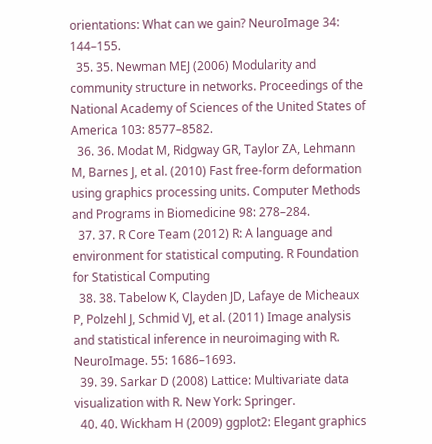orientations: What can we gain? NeuroImage 34: 144–155.
  35. 35. Newman MEJ (2006) Modularity and community structure in networks. Proceedings of the National Academy of Sciences of the United States of America 103: 8577–8582.
  36. 36. Modat M, Ridgway GR, Taylor ZA, Lehmann M, Barnes J, et al. (2010) Fast free-form deformation using graphics processing units. Computer Methods and Programs in Biomedicine 98: 278–284.
  37. 37. R Core Team (2012) R: A language and environment for statistical computing. R Foundation for Statistical Computing
  38. 38. Tabelow K, Clayden JD, Lafaye de Micheaux P, Polzehl J, Schmid VJ, et al. (2011) Image analysis and statistical inference in neuroimaging with R. NeuroImage. 55: 1686–1693.
  39. 39. Sarkar D (2008) Lattice: Multivariate data visualization with R. New York: Springer.
  40. 40. Wickham H (2009) ggplot2: Elegant graphics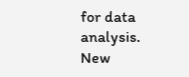for data analysis. New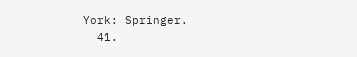York: Springer.
  41.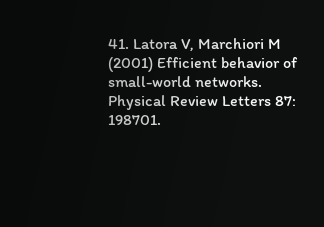41. Latora V, Marchiori M (2001) Efficient behavior of small-world networks. Physical Review Letters 87: 198701.